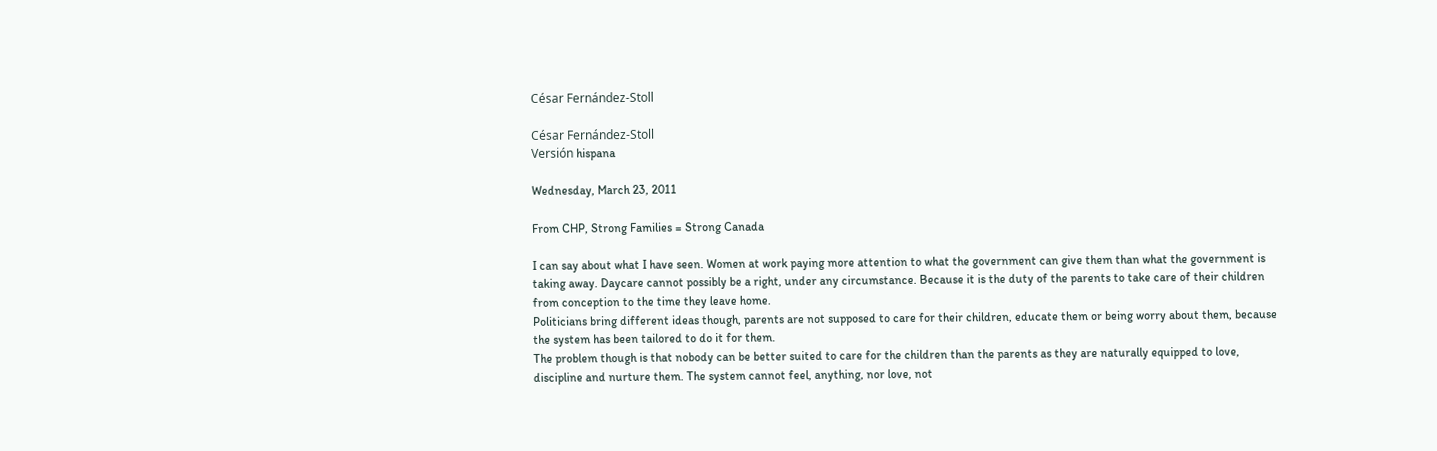César Fernández-Stoll

César Fernández-Stoll
Versión hispana

Wednesday, March 23, 2011

From CHP, Strong Families = Strong Canada

I can say about what I have seen. Women at work paying more attention to what the government can give them than what the government is taking away. Daycare cannot possibly be a right, under any circumstance. Because it is the duty of the parents to take care of their children from conception to the time they leave home.
Politicians bring different ideas though, parents are not supposed to care for their children, educate them or being worry about them, because the system has been tailored to do it for them.
The problem though is that nobody can be better suited to care for the children than the parents as they are naturally equipped to love, discipline and nurture them. The system cannot feel, anything, nor love, not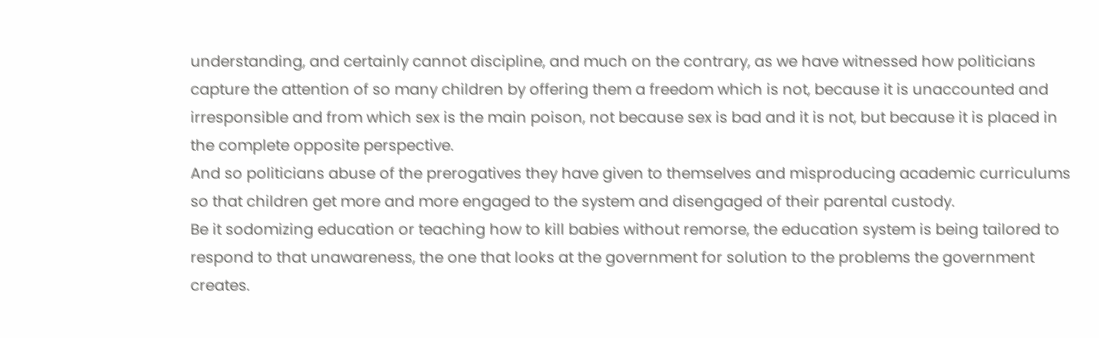understanding, and certainly cannot discipline, and much on the contrary, as we have witnessed how politicians capture the attention of so many children by offering them a freedom which is not, because it is unaccounted and irresponsible and from which sex is the main poison, not because sex is bad and it is not, but because it is placed in the complete opposite perspective.
And so politicians abuse of the prerogatives they have given to themselves and misproducing academic curriculums so that children get more and more engaged to the system and disengaged of their parental custody.
Be it sodomizing education or teaching how to kill babies without remorse, the education system is being tailored to respond to that unawareness, the one that looks at the government for solution to the problems the government creates.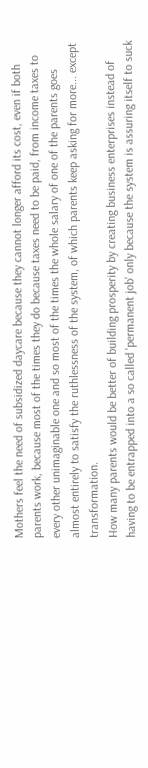Mothers feel the need of subsidized daycare because they cannot longer afford its cost, even if both parents work, because most of the times they do because taxes need to be paid, from income taxes to every other unimaginable one and so most of the times the whole salary of one of the parents goes almost entirely to satisfy the ruthlessness of the system, of which parents keep asking for more... except transformation.
How many parents would be better of building prosperity by creating business enterprises instead of having to be entrapped into a so called 'permanent job' only because the system is assuring itself to suck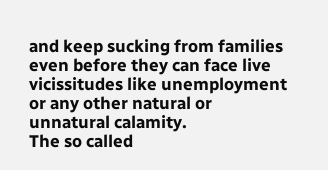and keep sucking from families even before they can face live vicissitudes like unemployment or any other natural or unnatural calamity.
The so called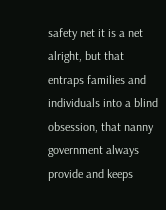safety net it is a net alright, but that entraps families and individuals into a blind obsession, that nanny government always provide and keeps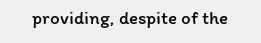providing, despite of the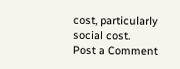cost, particularly social cost.
Post a Comment